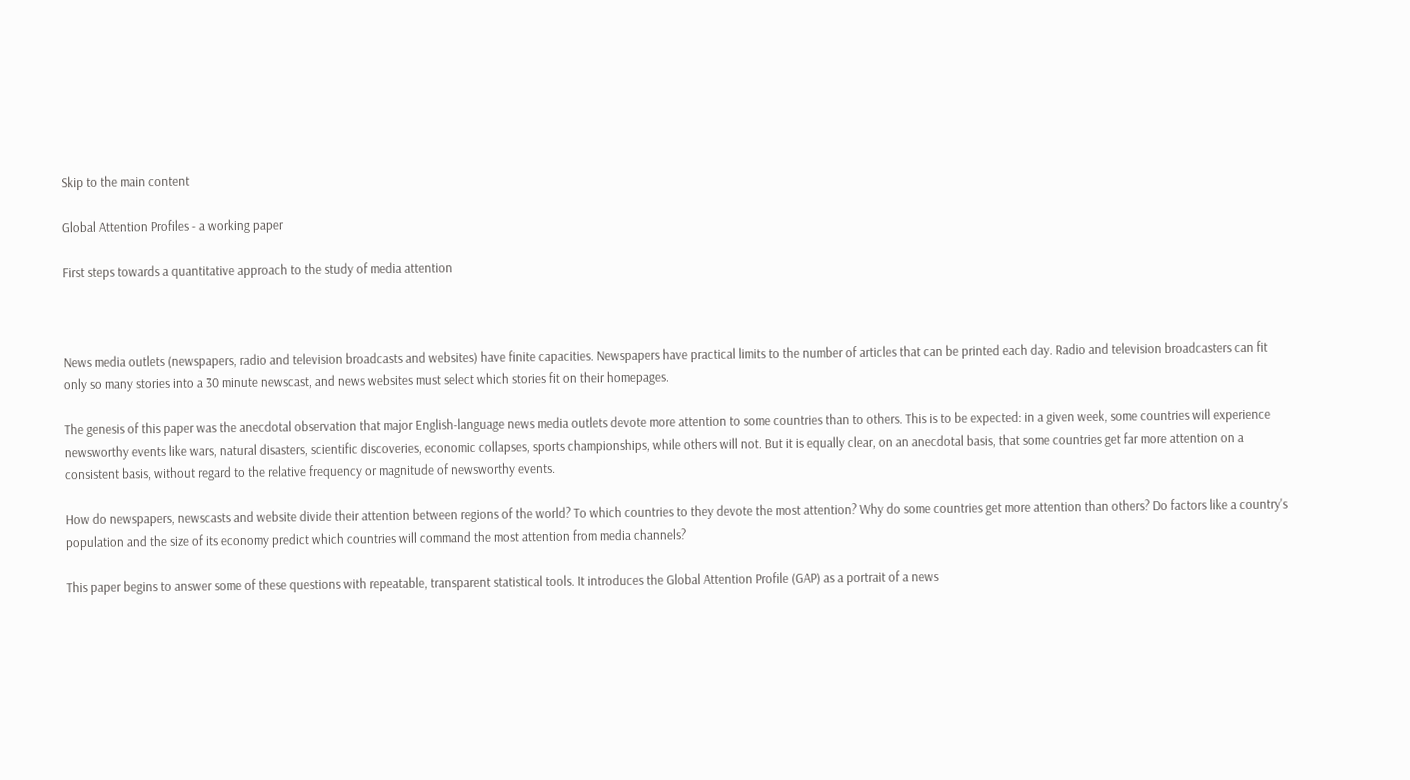Skip to the main content

Global Attention Profiles - a working paper

First steps towards a quantitative approach to the study of media attention



News media outlets (newspapers, radio and television broadcasts and websites) have finite capacities. Newspapers have practical limits to the number of articles that can be printed each day. Radio and television broadcasters can fit only so many stories into a 30 minute newscast, and news websites must select which stories fit on their homepages.

The genesis of this paper was the anecdotal observation that major English-language news media outlets devote more attention to some countries than to others. This is to be expected: in a given week, some countries will experience newsworthy events like wars, natural disasters, scientific discoveries, economic collapses, sports championships, while others will not. But it is equally clear, on an anecdotal basis, that some countries get far more attention on a consistent basis, without regard to the relative frequency or magnitude of newsworthy events.

How do newspapers, newscasts and website divide their attention between regions of the world? To which countries to they devote the most attention? Why do some countries get more attention than others? Do factors like a country's population and the size of its economy predict which countries will command the most attention from media channels?

This paper begins to answer some of these questions with repeatable, transparent statistical tools. It introduces the Global Attention Profile (GAP) as a portrait of a news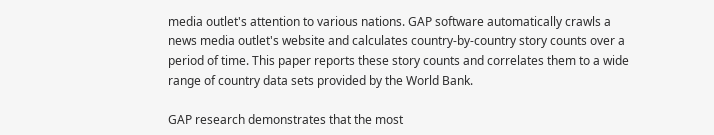media outlet's attention to various nations. GAP software automatically crawls a news media outlet's website and calculates country-by-country story counts over a period of time. This paper reports these story counts and correlates them to a wide range of country data sets provided by the World Bank.

GAP research demonstrates that the most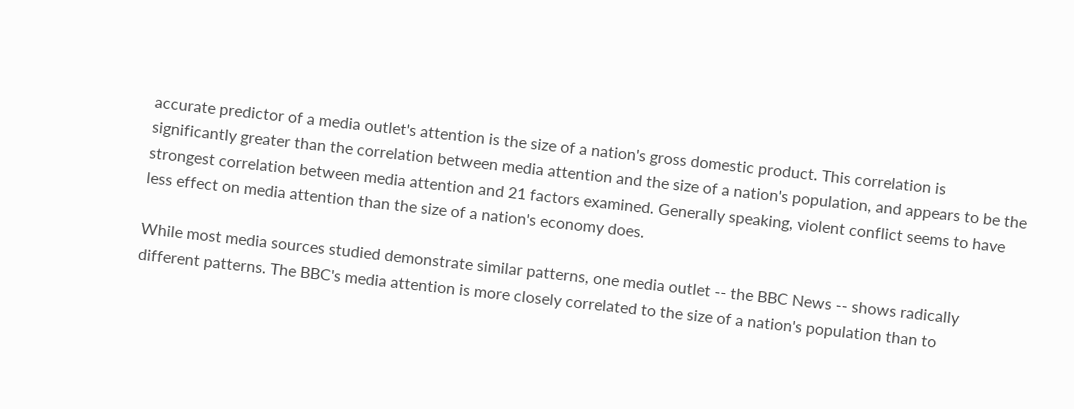accurate predictor of a media outlet's attention is the size of a nation's gross domestic product. This correlation is significantly greater than the correlation between media attention and the size of a nation's population, and appears to be the strongest correlation between media attention and 21 factors examined. Generally speaking, violent conflict seems to have less effect on media attention than the size of a nation's economy does.

While most media sources studied demonstrate similar patterns, one media outlet -- the BBC News -- shows radically different patterns. The BBC's media attention is more closely correlated to the size of a nation's population than to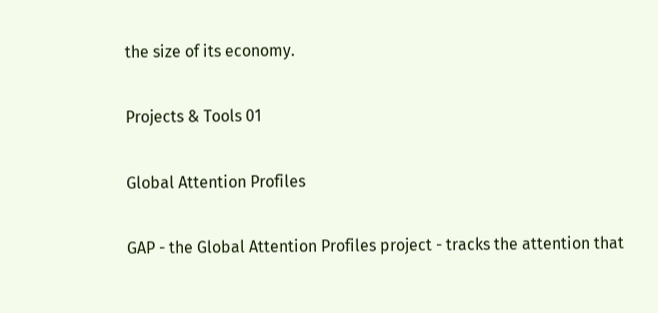the size of its economy.

Projects & Tools 01

Global Attention Profiles

GAP - the Global Attention Profiles project - tracks the attention that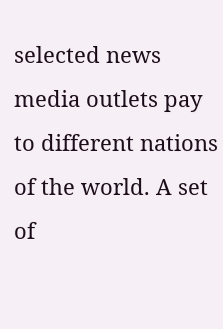selected news media outlets pay to different nations of the world. A set of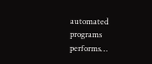automated programs performs…